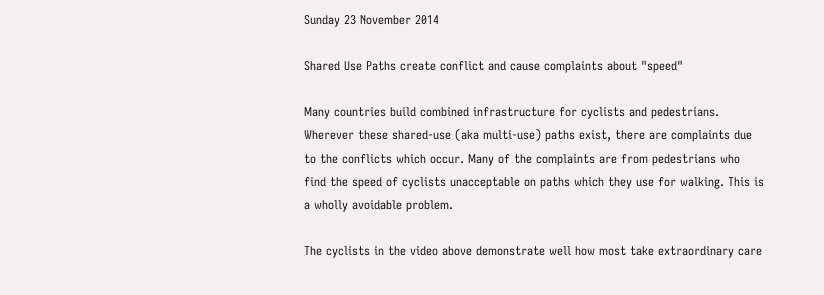Sunday 23 November 2014

Shared Use Paths create conflict and cause complaints about "speed"

Many countries build combined infrastructure for cyclists and pedestrians. Wherever these shared-use (aka multi-use) paths exist, there are complaints due to the conflicts which occur. Many of the complaints are from pedestrians who find the speed of cyclists unacceptable on paths which they use for walking. This is a wholly avoidable problem.

The cyclists in the video above demonstrate well how most take extraordinary care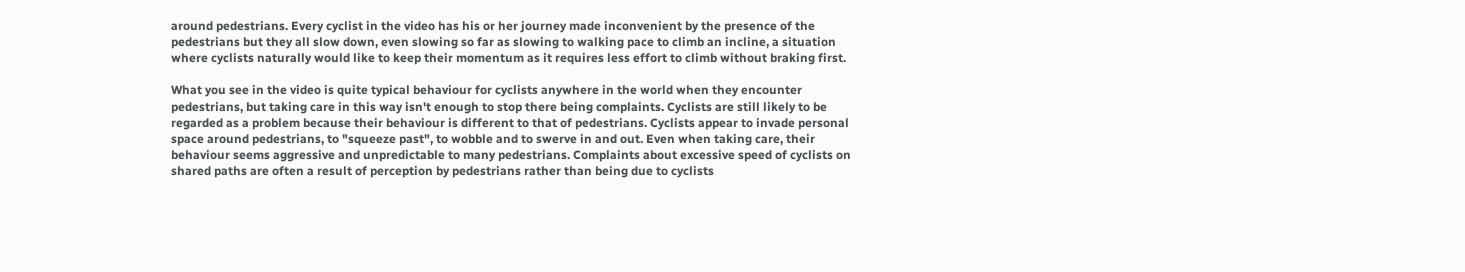around pedestrians. Every cyclist in the video has his or her journey made inconvenient by the presence of the pedestrians but they all slow down, even slowing so far as slowing to walking pace to climb an incline, a situation where cyclists naturally would like to keep their momentum as it requires less effort to climb without braking first.

What you see in the video is quite typical behaviour for cyclists anywhere in the world when they encounter pedestrians, but taking care in this way isn't enough to stop there being complaints. Cyclists are still likely to be regarded as a problem because their behaviour is different to that of pedestrians. Cyclists appear to invade personal space around pedestrians, to "squeeze past", to wobble and to swerve in and out. Even when taking care, their behaviour seems aggressive and unpredictable to many pedestrians. Complaints about excessive speed of cyclists on shared paths are often a result of perception by pedestrians rather than being due to cyclists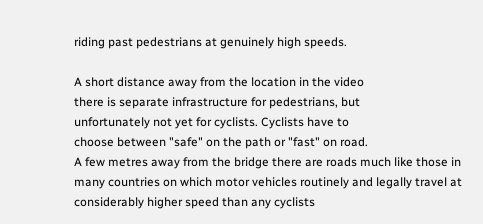riding past pedestrians at genuinely high speeds.

A short distance away from the location in the video
there is separate infrastructure for pedestrians, but
unfortunately not yet for cyclists. Cyclists have to
choose between "safe" on the path or "fast" on road.
A few metres away from the bridge there are roads much like those in many countries on which motor vehicles routinely and legally travel at considerably higher speed than any cyclists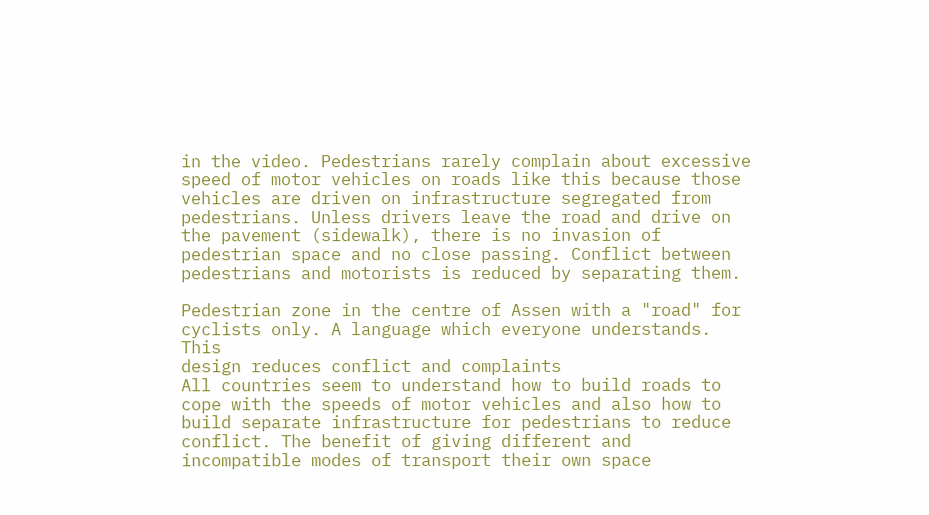in the video. Pedestrians rarely complain about excessive speed of motor vehicles on roads like this because those vehicles are driven on infrastructure segregated from pedestrians. Unless drivers leave the road and drive on the pavement (sidewalk), there is no invasion of pedestrian space and no close passing. Conflict between pedestrians and motorists is reduced by separating them.

Pedestrian zone in the centre of Assen with a "road" for
cyclists only. A language which everyone understands. This
design reduces conflict and complaints
All countries seem to understand how to build roads to cope with the speeds of motor vehicles and also how to build separate infrastructure for pedestrians to reduce conflict. The benefit of giving different and incompatible modes of transport their own space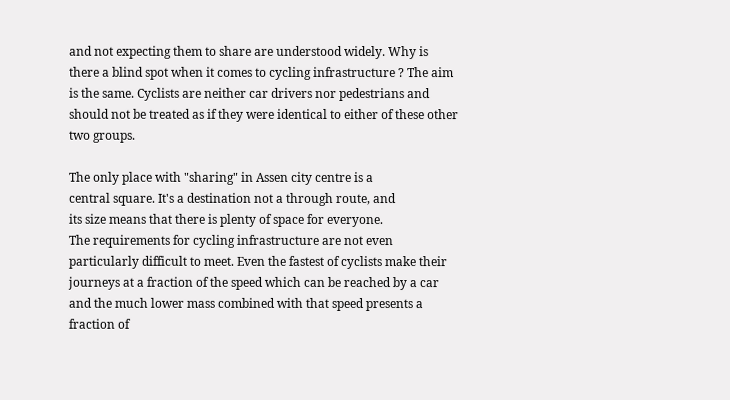and not expecting them to share are understood widely. Why is there a blind spot when it comes to cycling infrastructure ? The aim is the same. Cyclists are neither car drivers nor pedestrians and should not be treated as if they were identical to either of these other two groups.

The only place with "sharing" in Assen city centre is a
central square. It's a destination not a through route, and
its size means that there is plenty of space for everyone.
The requirements for cycling infrastructure are not even particularly difficult to meet. Even the fastest of cyclists make their journeys at a fraction of the speed which can be reached by a car and the much lower mass combined with that speed presents a fraction of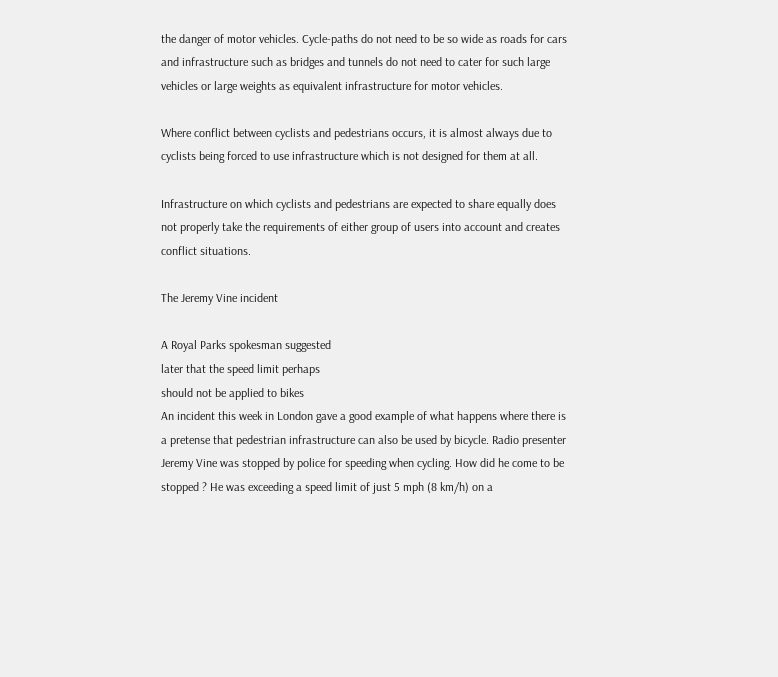the danger of motor vehicles. Cycle-paths do not need to be so wide as roads for cars and infrastructure such as bridges and tunnels do not need to cater for such large vehicles or large weights as equivalent infrastructure for motor vehicles.

Where conflict between cyclists and pedestrians occurs, it is almost always due to cyclists being forced to use infrastructure which is not designed for them at all.

Infrastructure on which cyclists and pedestrians are expected to share equally does not properly take the requirements of either group of users into account and creates conflict situations.

The Jeremy Vine incident

A Royal Parks spokesman suggested
later that the speed limit perhaps
should not be applied to bikes
An incident this week in London gave a good example of what happens where there is a pretense that pedestrian infrastructure can also be used by bicycle. Radio presenter Jeremy Vine was stopped by police for speeding when cycling. How did he come to be stopped ? He was exceeding a speed limit of just 5 mph (8 km/h) on a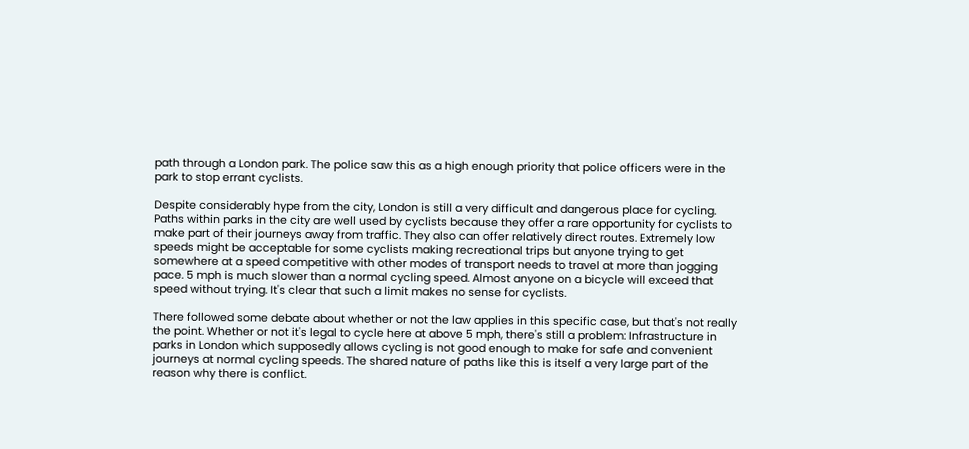path through a London park. The police saw this as a high enough priority that police officers were in the park to stop errant cyclists.

Despite considerably hype from the city, London is still a very difficult and dangerous place for cycling. Paths within parks in the city are well used by cyclists because they offer a rare opportunity for cyclists to make part of their journeys away from traffic. They also can offer relatively direct routes. Extremely low speeds might be acceptable for some cyclists making recreational trips but anyone trying to get somewhere at a speed competitive with other modes of transport needs to travel at more than jogging pace. 5 mph is much slower than a normal cycling speed. Almost anyone on a bicycle will exceed that speed without trying. It's clear that such a limit makes no sense for cyclists.

There followed some debate about whether or not the law applies in this specific case, but that's not really the point. Whether or not it's legal to cycle here at above 5 mph, there's still a problem: Infrastructure in parks in London which supposedly allows cycling is not good enough to make for safe and convenient journeys at normal cycling speeds. The shared nature of paths like this is itself a very large part of the reason why there is conflict.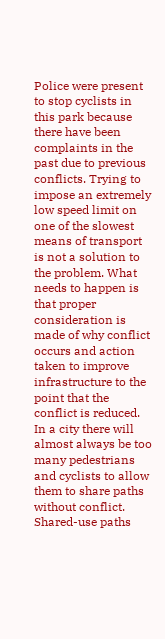Police were present to stop cyclists in this park because there have been complaints in the past due to previous conflicts. Trying to impose an extremely low speed limit on one of the slowest means of transport is not a solution to the problem. What needs to happen is that proper consideration is made of why conflict occurs and action taken to improve infrastructure to the point that the conflict is reduced. In a city there will almost always be too many pedestrians and cyclists to allow them to share paths without conflict. Shared-use paths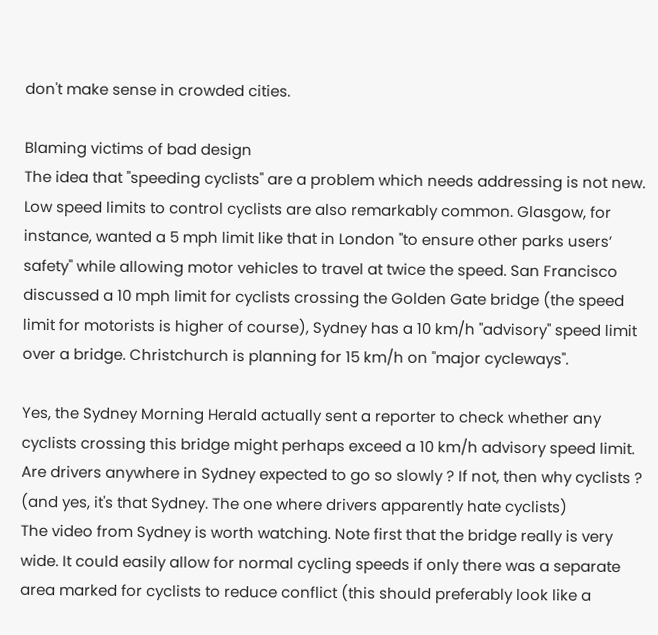don't make sense in crowded cities.

Blaming victims of bad design
The idea that "speeding cyclists" are a problem which needs addressing is not new. Low speed limits to control cyclists are also remarkably common. Glasgow, for instance, wanted a 5 mph limit like that in London "to ensure other parks users’ safety" while allowing motor vehicles to travel at twice the speed. San Francisco discussed a 10 mph limit for cyclists crossing the Golden Gate bridge (the speed limit for motorists is higher of course), Sydney has a 10 km/h "advisory" speed limit over a bridge. Christchurch is planning for 15 km/h on "major cycleways".

Yes, the Sydney Morning Herald actually sent a reporter to check whether any cyclists crossing this bridge might perhaps exceed a 10 km/h advisory speed limit. Are drivers anywhere in Sydney expected to go so slowly ? If not, then why cyclists ? (and yes, it's that Sydney. The one where drivers apparently hate cyclists)
The video from Sydney is worth watching. Note first that the bridge really is very wide. It could easily allow for normal cycling speeds if only there was a separate area marked for cyclists to reduce conflict (this should preferably look like a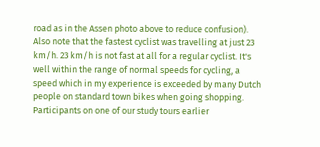road as in the Assen photo above to reduce confusion). Also note that the fastest cyclist was travelling at just 23 km/h. 23 km/h is not fast at all for a regular cyclist. It's well within the range of normal speeds for cycling, a speed which in my experience is exceeded by many Dutch people on standard town bikes when going shopping. Participants on one of our study tours earlier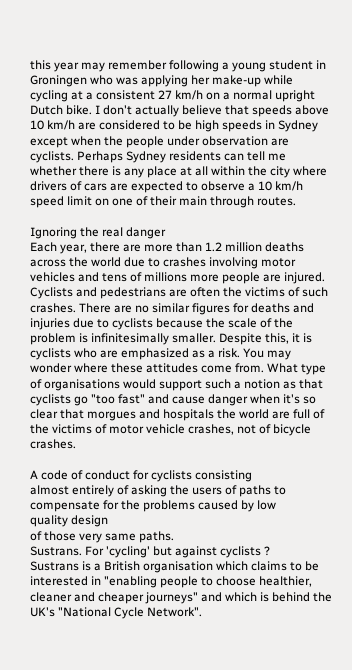this year may remember following a young student in Groningen who was applying her make-up while cycling at a consistent 27 km/h on a normal upright Dutch bike. I don't actually believe that speeds above 10 km/h are considered to be high speeds in Sydney except when the people under observation are cyclists. Perhaps Sydney residents can tell me whether there is any place at all within the city where drivers of cars are expected to observe a 10 km/h speed limit on one of their main through routes.

Ignoring the real danger
Each year, there are more than 1.2 million deaths across the world due to crashes involving motor vehicles and tens of millions more people are injured. Cyclists and pedestrians are often the victims of such crashes. There are no similar figures for deaths and injuries due to cyclists because the scale of the problem is infinitesimally smaller. Despite this, it is cyclists who are emphasized as a risk. You may wonder where these attitudes come from. What type of organisations would support such a notion as that cyclists go "too fast" and cause danger when it's so clear that morgues and hospitals the world are full of the victims of motor vehicle crashes, not of bicycle crashes.

A code of conduct for cyclists consisting
almost entirely of asking the users of paths to
compensate for the problems caused by low
quality design
of those very same paths.
Sustrans. For 'cycling' but against cyclists ?
Sustrans is a British organisation which claims to be interested in "enabling people to choose healthier, cleaner and cheaper journeys" and which is behind the UK's "National Cycle Network".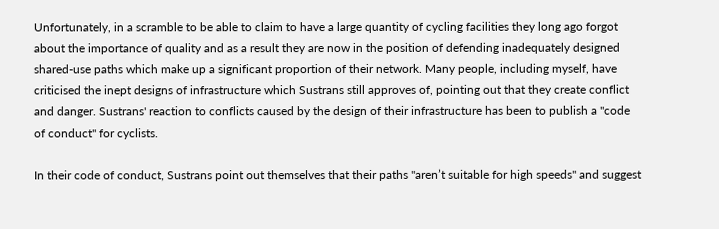Unfortunately, in a scramble to be able to claim to have a large quantity of cycling facilities they long ago forgot about the importance of quality and as a result they are now in the position of defending inadequately designed shared-use paths which make up a significant proportion of their network. Many people, including myself, have criticised the inept designs of infrastructure which Sustrans still approves of, pointing out that they create conflict and danger. Sustrans' reaction to conflicts caused by the design of their infrastructure has been to publish a "code of conduct" for cyclists.

In their code of conduct, Sustrans point out themselves that their paths "aren’t suitable for high speeds" and suggest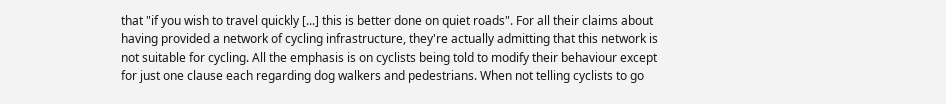that "if you wish to travel quickly [...] this is better done on quiet roads". For all their claims about having provided a network of cycling infrastructure, they're actually admitting that this network is not suitable for cycling. All the emphasis is on cyclists being told to modify their behaviour except for just one clause each regarding dog walkers and pedestrians. When not telling cyclists to go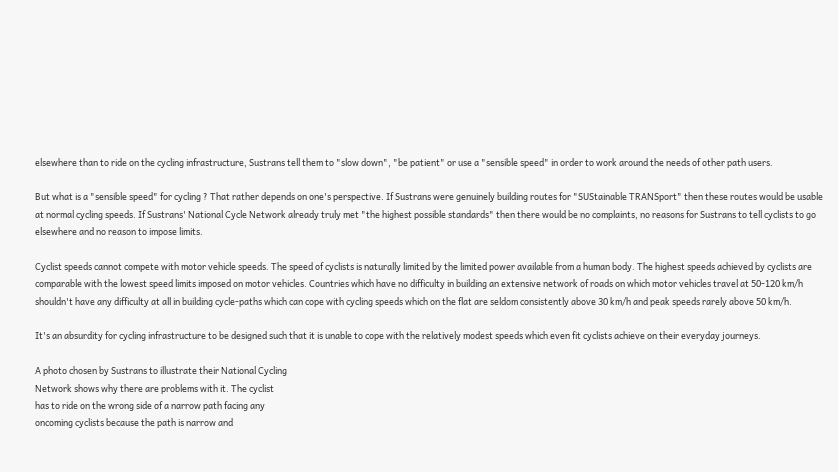elsewhere than to ride on the cycling infrastructure, Sustrans tell them to "slow down", "be patient" or use a "sensible speed" in order to work around the needs of other path users.

But what is a "sensible speed" for cycling ? That rather depends on one's perspective. If Sustrans were genuinely building routes for "SUStainable TRANSport" then these routes would be usable at normal cycling speeds. If Sustrans' National Cycle Network already truly met "the highest possible standards" then there would be no complaints, no reasons for Sustrans to tell cyclists to go elsewhere and no reason to impose limits.

Cyclist speeds cannot compete with motor vehicle speeds. The speed of cyclists is naturally limited by the limited power available from a human body. The highest speeds achieved by cyclists are comparable with the lowest speed limits imposed on motor vehicles. Countries which have no difficulty in building an extensive network of roads on which motor vehicles travel at 50-120 km/h shouldn't have any difficulty at all in building cycle-paths which can cope with cycling speeds which on the flat are seldom consistently above 30 km/h and peak speeds rarely above 50 km/h.

It's an absurdity for cycling infrastructure to be designed such that it is unable to cope with the relatively modest speeds which even fit cyclists achieve on their everyday journeys.

A photo chosen by Sustrans to illustrate their National Cycling
Network shows why there are problems with it. The cyclist
has to ride on the wrong side of a narrow path facing any
oncoming cyclists because the path is narrow and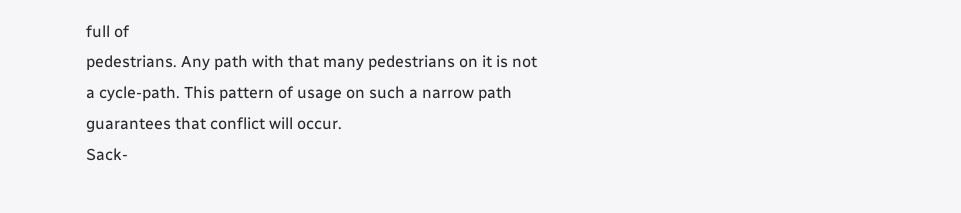full of
pedestrians. Any path with that many pedestrians on it is not
a cycle-path. This pattern of usage on such a narrow path
guarantees that conflict will occur.
Sack-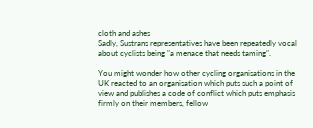cloth and ashes
Sadly, Sustrans representatives have been repeatedly vocal about cyclists being "a menace that needs taming".

You might wonder how other cycling organisations in the UK reacted to an organisation which puts such a point of view and publishes a code of conflict which puts emphasis firmly on their members, fellow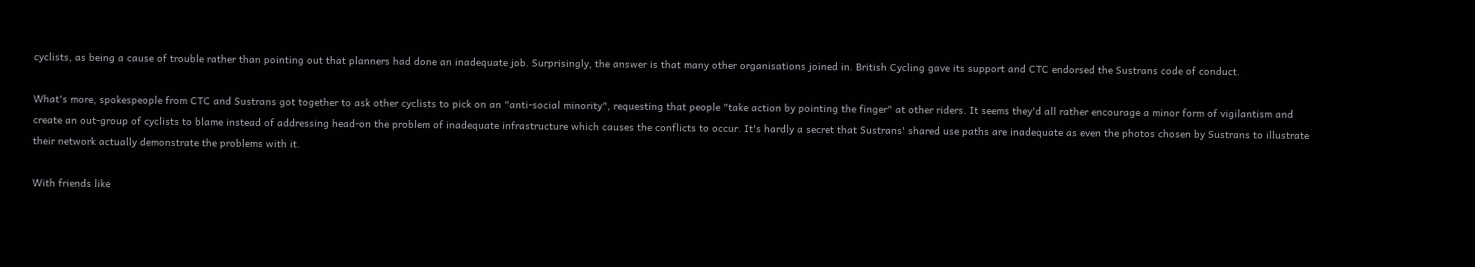cyclists, as being a cause of trouble rather than pointing out that planners had done an inadequate job. Surprisingly, the answer is that many other organisations joined in. British Cycling gave its support and CTC endorsed the Sustrans code of conduct.

What's more, spokespeople from CTC and Sustrans got together to ask other cyclists to pick on an "anti-social minority", requesting that people "take action by pointing the finger" at other riders. It seems they'd all rather encourage a minor form of vigilantism and create an out-group of cyclists to blame instead of addressing head-on the problem of inadequate infrastructure which causes the conflicts to occur. It's hardly a secret that Sustrans' shared use paths are inadequate as even the photos chosen by Sustrans to illustrate their network actually demonstrate the problems with it.

With friends like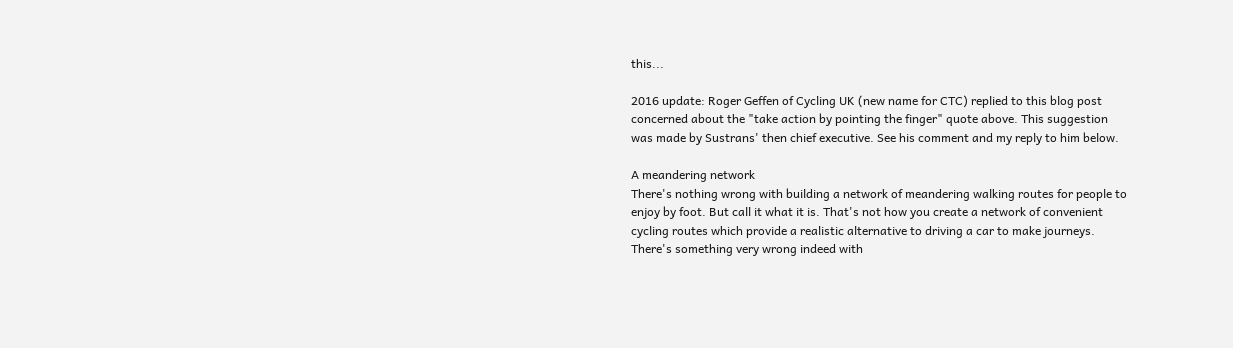this...

2016 update: Roger Geffen of Cycling UK (new name for CTC) replied to this blog post concerned about the "take action by pointing the finger" quote above. This suggestion was made by Sustrans' then chief executive. See his comment and my reply to him below.

A meandering network
There's nothing wrong with building a network of meandering walking routes for people to enjoy by foot. But call it what it is. That's not how you create a network of convenient cycling routes which provide a realistic alternative to driving a car to make journeys. There's something very wrong indeed with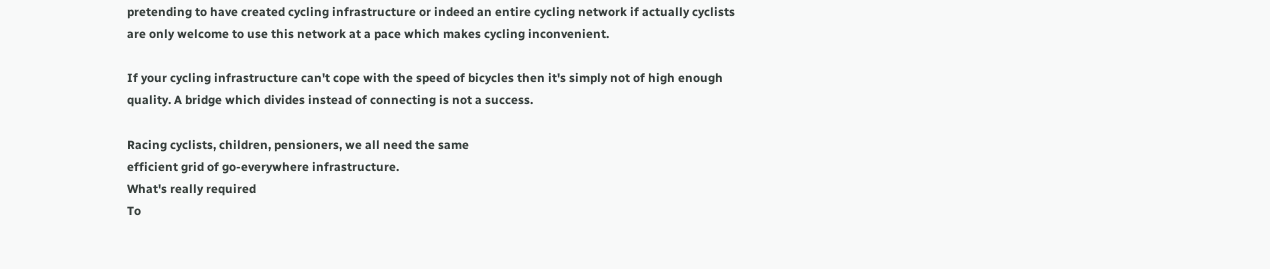pretending to have created cycling infrastructure or indeed an entire cycling network if actually cyclists are only welcome to use this network at a pace which makes cycling inconvenient.

If your cycling infrastructure can't cope with the speed of bicycles then it's simply not of high enough quality. A bridge which divides instead of connecting is not a success.

Racing cyclists, children, pensioners, we all need the same
efficient grid of go-everywhere infrastructure.
What's really required
To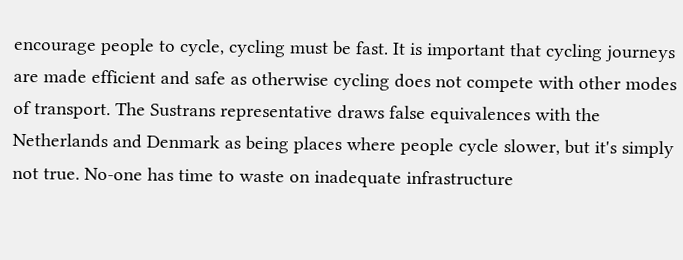encourage people to cycle, cycling must be fast. It is important that cycling journeys are made efficient and safe as otherwise cycling does not compete with other modes of transport. The Sustrans representative draws false equivalences with the Netherlands and Denmark as being places where people cycle slower, but it's simply not true. No-one has time to waste on inadequate infrastructure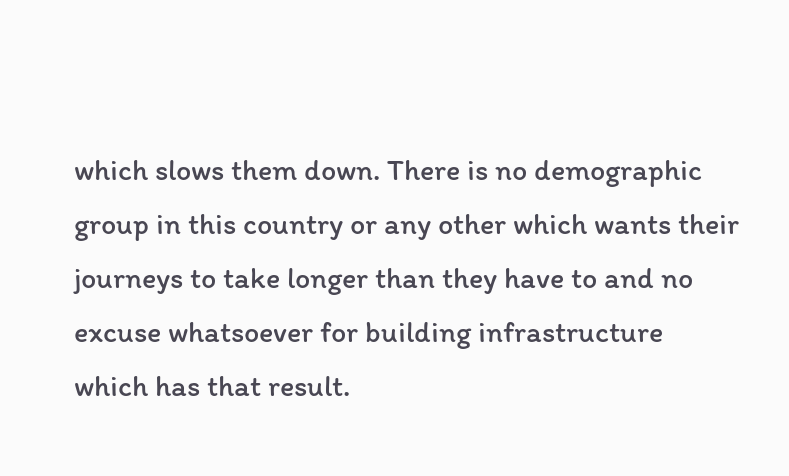which slows them down. There is no demographic group in this country or any other which wants their journeys to take longer than they have to and no excuse whatsoever for building infrastructure which has that result.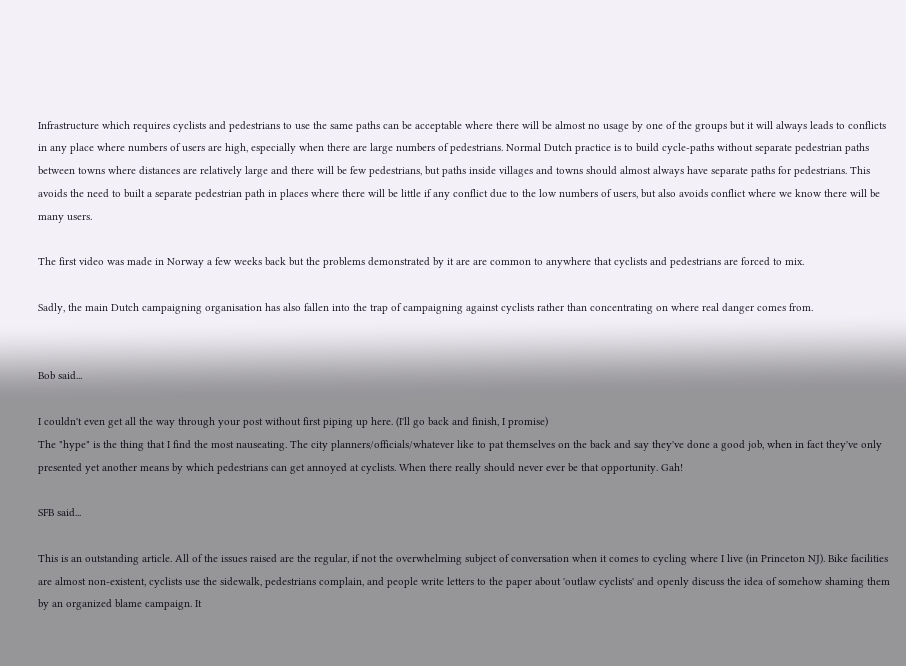Infrastructure which requires cyclists and pedestrians to use the same paths can be acceptable where there will be almost no usage by one of the groups but it will always leads to conflicts in any place where numbers of users are high, especially when there are large numbers of pedestrians. Normal Dutch practice is to build cycle-paths without separate pedestrian paths between towns where distances are relatively large and there will be few pedestrians, but paths inside villages and towns should almost always have separate paths for pedestrians. This avoids the need to built a separate pedestrian path in places where there will be little if any conflict due to the low numbers of users, but also avoids conflict where we know there will be many users.

The first video was made in Norway a few weeks back but the problems demonstrated by it are are common to anywhere that cyclists and pedestrians are forced to mix.

Sadly, the main Dutch campaigning organisation has also fallen into the trap of campaigning against cyclists rather than concentrating on where real danger comes from.


Bob said...

I couldn't even get all the way through your post without first piping up here. (I'll go back and finish, I promise)
The "hype" is the thing that I find the most nauseating. The city planners/officials/whatever like to pat themselves on the back and say they've done a good job, when in fact they've only presented yet another means by which pedestrians can get annoyed at cyclists. When there really should never ever be that opportunity. Gah!

SFB said...

This is an outstanding article. All of the issues raised are the regular, if not the overwhelming subject of conversation when it comes to cycling where I live (in Princeton NJ). Bike facilities are almost non-existent, cyclists use the sidewalk, pedestrians complain, and people write letters to the paper about 'outlaw cyclists' and openly discuss the idea of somehow shaming them by an organized blame campaign. It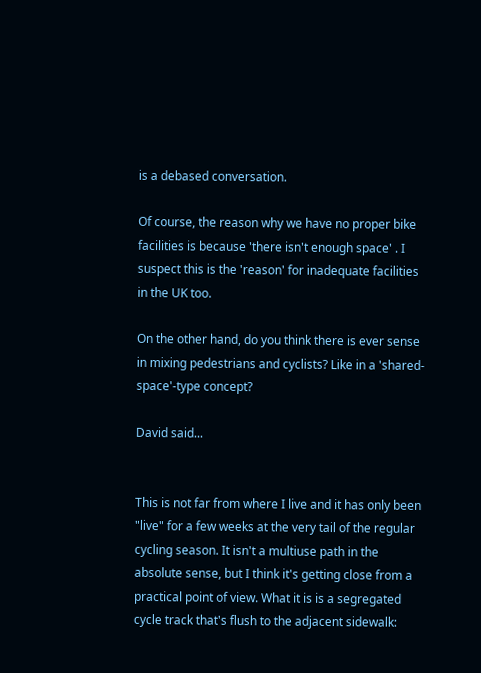is a debased conversation.

Of course, the reason why we have no proper bike facilities is because 'there isn't enough space' . I suspect this is the 'reason' for inadequate facilities in the UK too.

On the other hand, do you think there is ever sense in mixing pedestrians and cyclists? Like in a 'shared-space'-type concept?

David said...


This is not far from where I live and it has only been "live" for a few weeks at the very tail of the regular cycling season. It isn't a multiuse path in the absolute sense, but I think it's getting close from a practical point of view. What it is is a segregated cycle track that's flush to the adjacent sidewalk: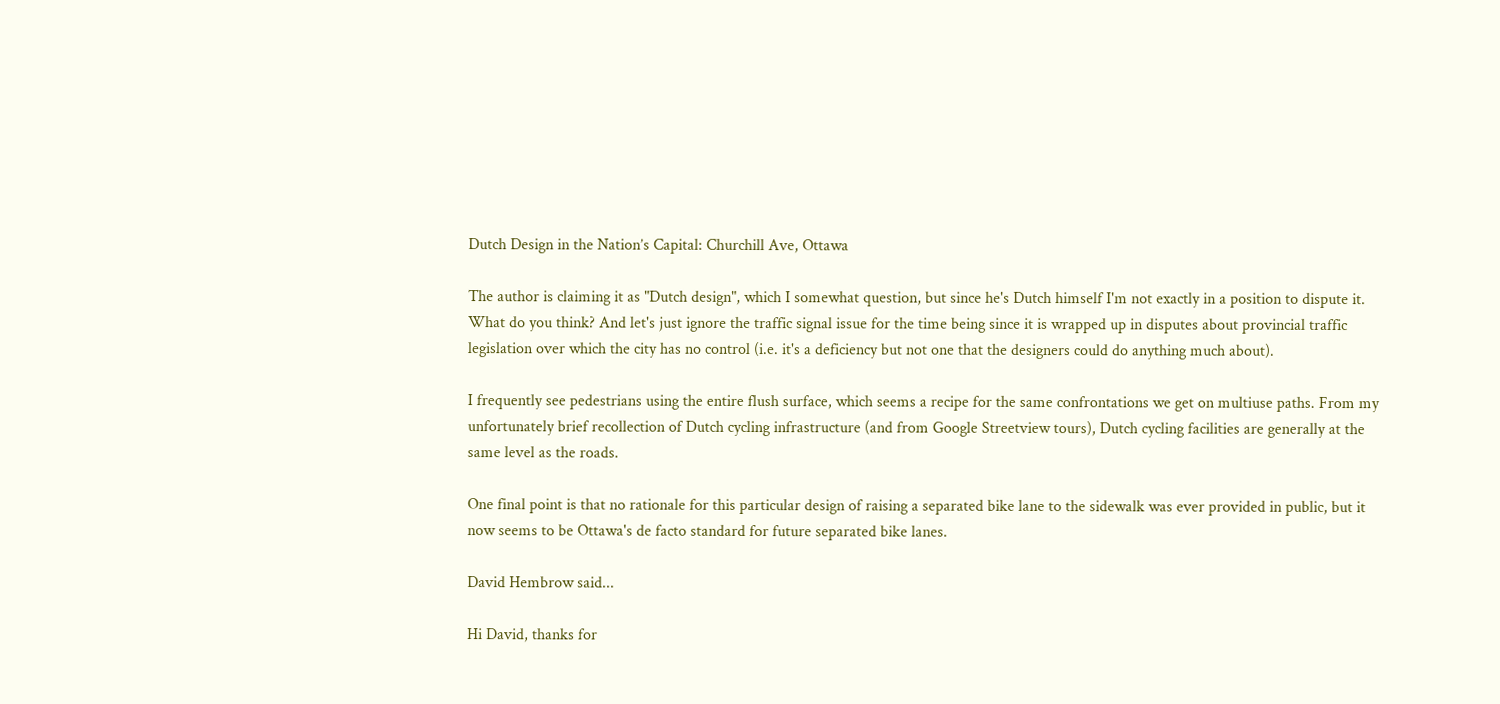Dutch Design in the Nation’s Capital: Churchill Ave, Ottawa

The author is claiming it as "Dutch design", which I somewhat question, but since he's Dutch himself I'm not exactly in a position to dispute it. What do you think? And let's just ignore the traffic signal issue for the time being since it is wrapped up in disputes about provincial traffic legislation over which the city has no control (i.e. it's a deficiency but not one that the designers could do anything much about).

I frequently see pedestrians using the entire flush surface, which seems a recipe for the same confrontations we get on multiuse paths. From my unfortunately brief recollection of Dutch cycling infrastructure (and from Google Streetview tours), Dutch cycling facilities are generally at the same level as the roads.

One final point is that no rationale for this particular design of raising a separated bike lane to the sidewalk was ever provided in public, but it now seems to be Ottawa's de facto standard for future separated bike lanes.

David Hembrow said...

Hi David, thanks for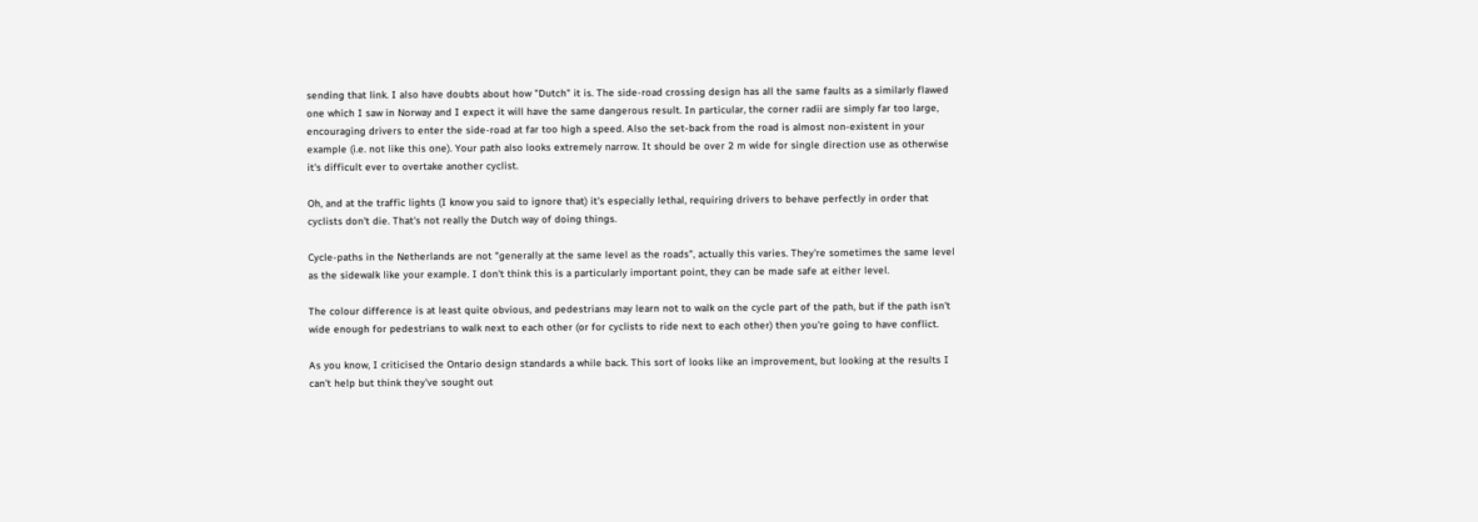sending that link. I also have doubts about how "Dutch" it is. The side-road crossing design has all the same faults as a similarly flawed one which I saw in Norway and I expect it will have the same dangerous result. In particular, the corner radii are simply far too large, encouraging drivers to enter the side-road at far too high a speed. Also the set-back from the road is almost non-existent in your example (i.e. not like this one). Your path also looks extremely narrow. It should be over 2 m wide for single direction use as otherwise it's difficult ever to overtake another cyclist.

Oh, and at the traffic lights (I know you said to ignore that) it's especially lethal, requiring drivers to behave perfectly in order that cyclists don't die. That's not really the Dutch way of doing things.

Cycle-paths in the Netherlands are not "generally at the same level as the roads", actually this varies. They're sometimes the same level as the sidewalk like your example. I don't think this is a particularly important point, they can be made safe at either level.

The colour difference is at least quite obvious, and pedestrians may learn not to walk on the cycle part of the path, but if the path isn't wide enough for pedestrians to walk next to each other (or for cyclists to ride next to each other) then you're going to have conflict.

As you know, I criticised the Ontario design standards a while back. This sort of looks like an improvement, but looking at the results I can't help but think they've sought out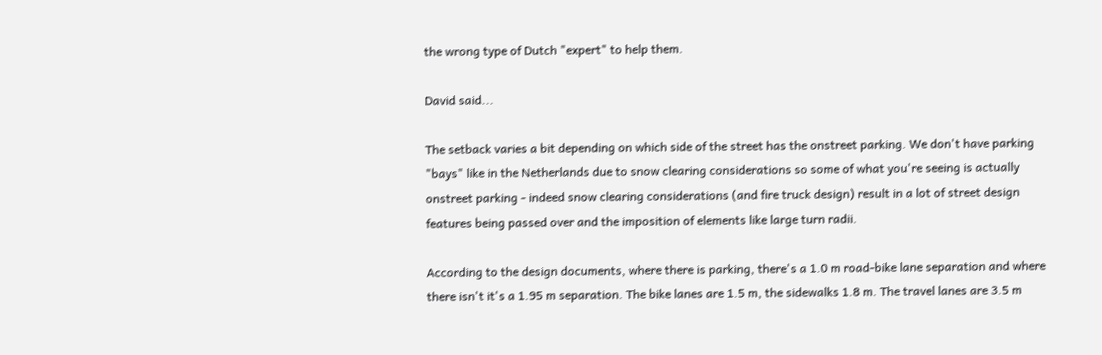the wrong type of Dutch "expert" to help them.

David said...

The setback varies a bit depending on which side of the street has the onstreet parking. We don't have parking "bays" like in the Netherlands due to snow clearing considerations so some of what you're seeing is actually onstreet parking - indeed snow clearing considerations (and fire truck design) result in a lot of street design features being passed over and the imposition of elements like large turn radii.

According to the design documents, where there is parking, there's a 1.0 m road-bike lane separation and where there isn't it's a 1.95 m separation. The bike lanes are 1.5 m, the sidewalks 1.8 m. The travel lanes are 3.5 m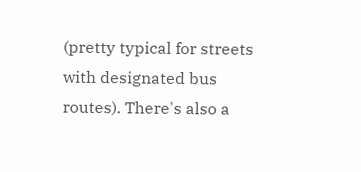(pretty typical for streets with designated bus routes). There's also a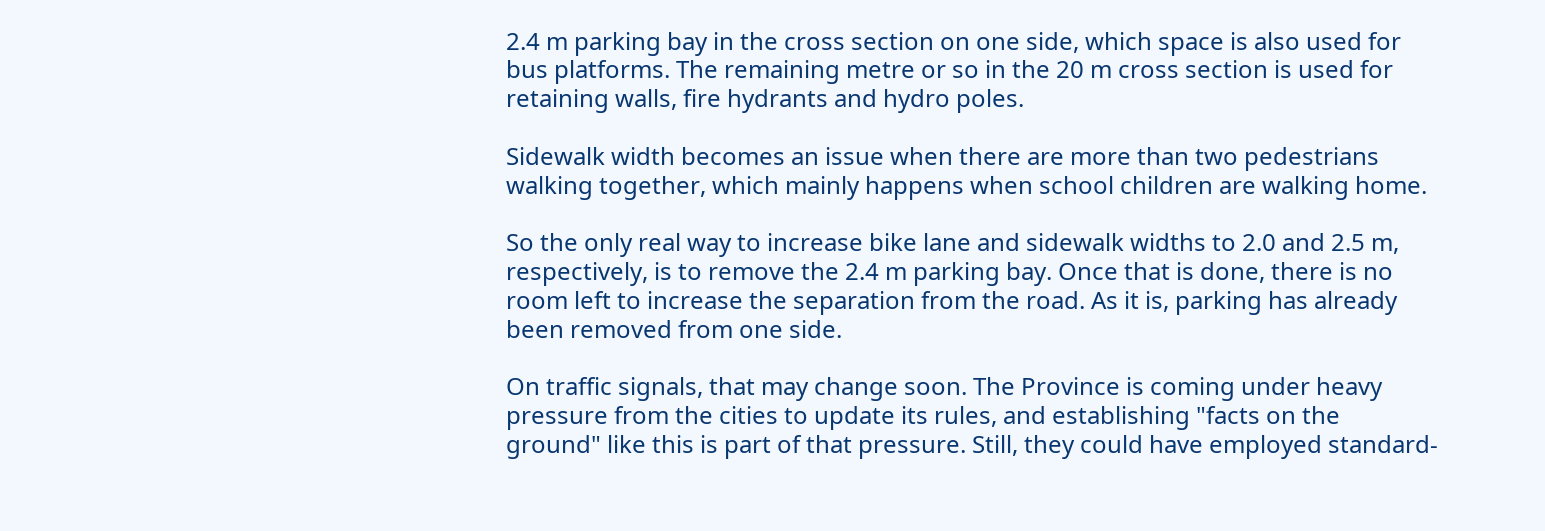2.4 m parking bay in the cross section on one side, which space is also used for bus platforms. The remaining metre or so in the 20 m cross section is used for retaining walls, fire hydrants and hydro poles.

Sidewalk width becomes an issue when there are more than two pedestrians walking together, which mainly happens when school children are walking home.

So the only real way to increase bike lane and sidewalk widths to 2.0 and 2.5 m, respectively, is to remove the 2.4 m parking bay. Once that is done, there is no room left to increase the separation from the road. As it is, parking has already been removed from one side.

On traffic signals, that may change soon. The Province is coming under heavy pressure from the cities to update its rules, and establishing "facts on the ground" like this is part of that pressure. Still, they could have employed standard-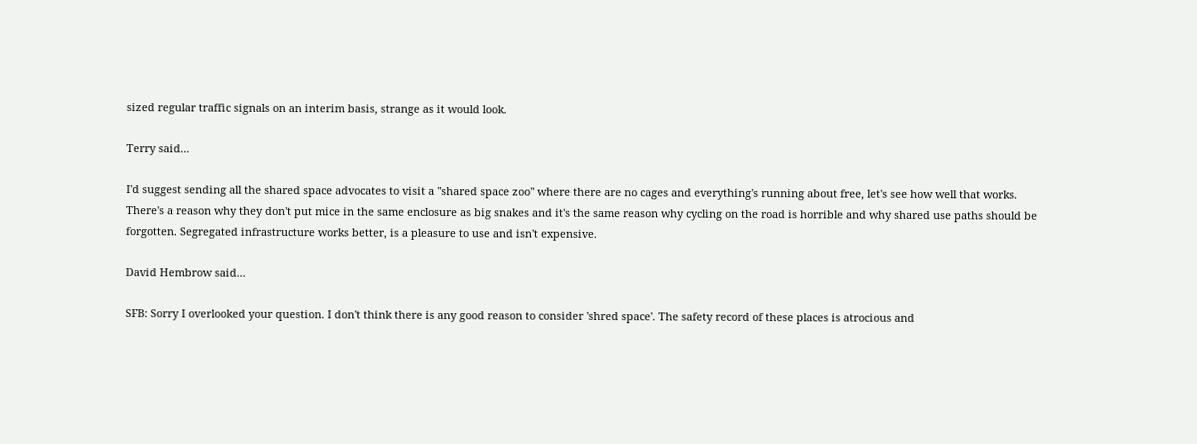sized regular traffic signals on an interim basis, strange as it would look.

Terry said...

I'd suggest sending all the shared space advocates to visit a "shared space zoo" where there are no cages and everything's running about free, let's see how well that works.
There's a reason why they don't put mice in the same enclosure as big snakes and it's the same reason why cycling on the road is horrible and why shared use paths should be forgotten. Segregated infrastructure works better, is a pleasure to use and isn't expensive.

David Hembrow said...

SFB: Sorry I overlooked your question. I don't think there is any good reason to consider 'shred space'. The safety record of these places is atrocious and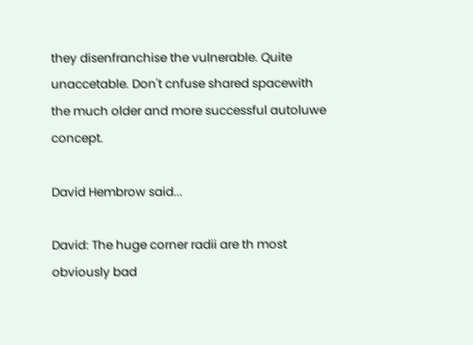they disenfranchise the vulnerable. Quite unaccetable. Don't cnfuse shared spacewith the much older and more successful autoluwe concept.

David Hembrow said...

David: The huge corner radii are th most obviously bad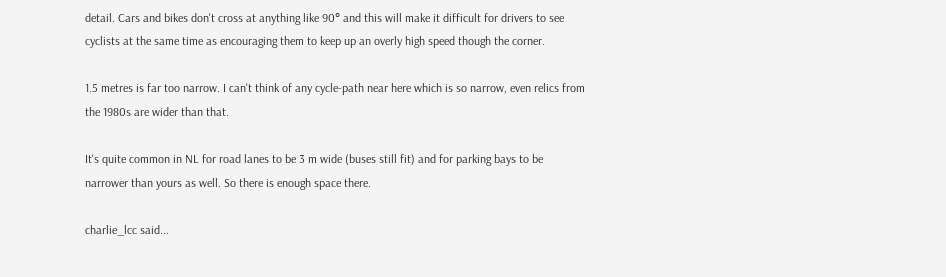detail. Cars and bikes don't cross at anything like 90° and this will make it difficult for drivers to see cyclists at the same time as encouraging them to keep up an overly high speed though the corner.

1.5 metres is far too narrow. I can't think of any cycle-path near here which is so narrow, even relics from the 1980s are wider than that.

It's quite common in NL for road lanes to be 3 m wide (buses still fit) and for parking bays to be narrower than yours as well. So there is enough space there.

charlie_lcc said...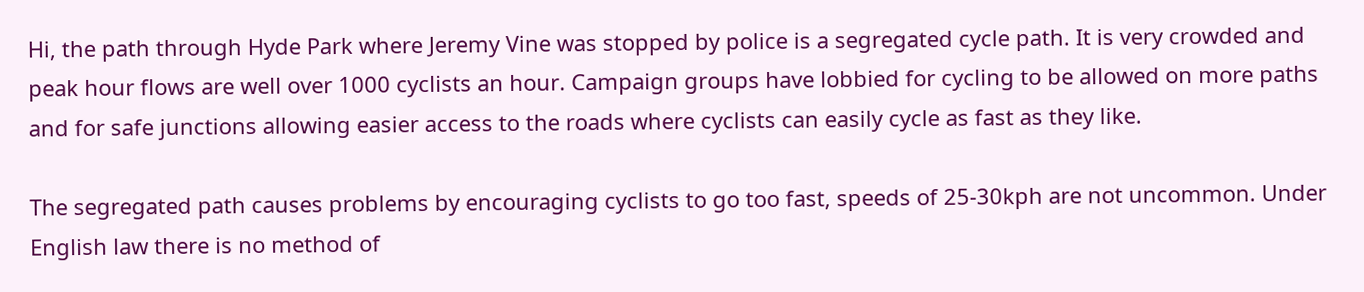Hi, the path through Hyde Park where Jeremy Vine was stopped by police is a segregated cycle path. It is very crowded and peak hour flows are well over 1000 cyclists an hour. Campaign groups have lobbied for cycling to be allowed on more paths and for safe junctions allowing easier access to the roads where cyclists can easily cycle as fast as they like.

The segregated path causes problems by encouraging cyclists to go too fast, speeds of 25-30kph are not uncommon. Under English law there is no method of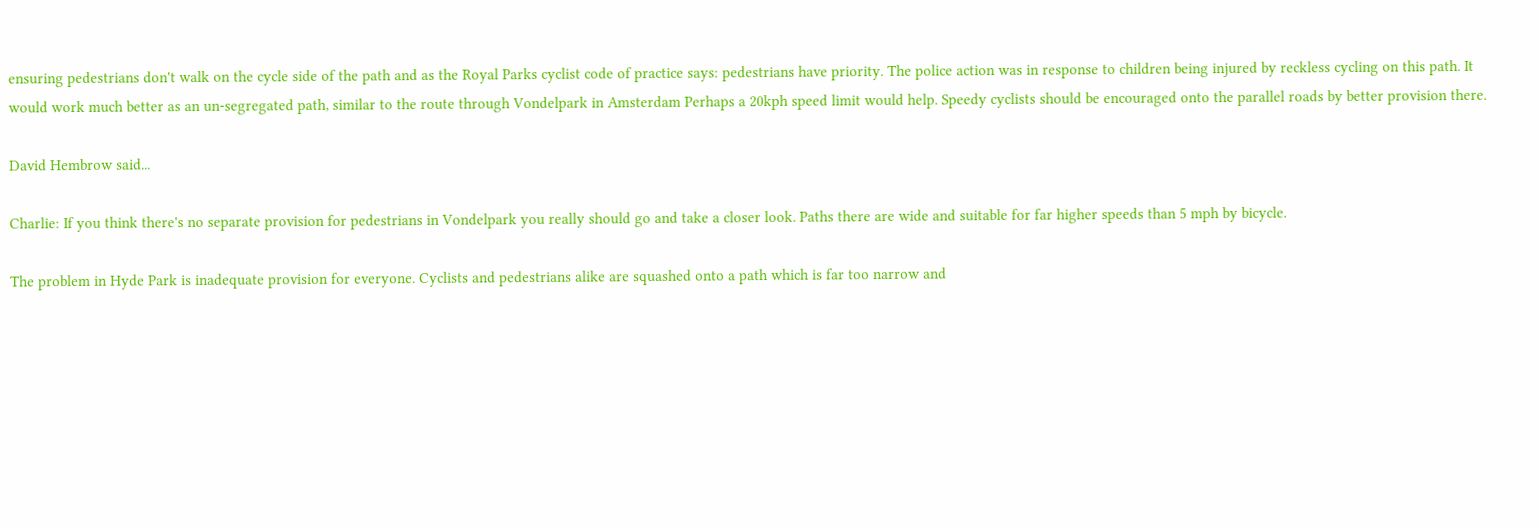ensuring pedestrians don't walk on the cycle side of the path and as the Royal Parks cyclist code of practice says: pedestrians have priority. The police action was in response to children being injured by reckless cycling on this path. It would work much better as an un-segregated path, similar to the route through Vondelpark in Amsterdam Perhaps a 20kph speed limit would help. Speedy cyclists should be encouraged onto the parallel roads by better provision there.

David Hembrow said...

Charlie: If you think there's no separate provision for pedestrians in Vondelpark you really should go and take a closer look. Paths there are wide and suitable for far higher speeds than 5 mph by bicycle.

The problem in Hyde Park is inadequate provision for everyone. Cyclists and pedestrians alike are squashed onto a path which is far too narrow and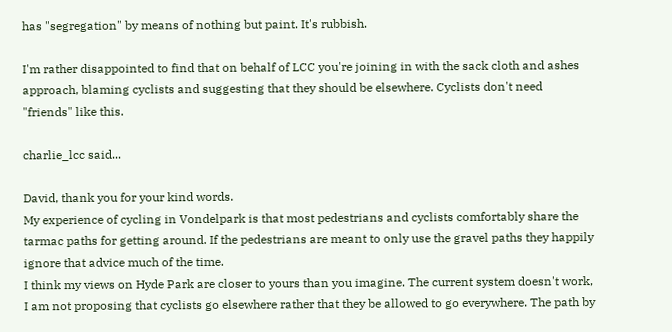has "segregation" by means of nothing but paint. It's rubbish.

I'm rather disappointed to find that on behalf of LCC you're joining in with the sack cloth and ashes approach, blaming cyclists and suggesting that they should be elsewhere. Cyclists don't need "friends" like this.

charlie_lcc said...

David, thank you for your kind words.
My experience of cycling in Vondelpark is that most pedestrians and cyclists comfortably share the tarmac paths for getting around. If the pedestrians are meant to only use the gravel paths they happily ignore that advice much of the time.
I think my views on Hyde Park are closer to yours than you imagine. The current system doesn't work, I am not proposing that cyclists go elsewhere rather that they be allowed to go everywhere. The path by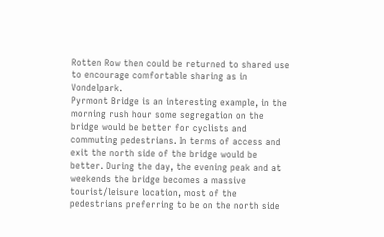Rotten Row then could be returned to shared use to encourage comfortable sharing as in Vondelpark.
Pyrmont Bridge is an interesting example, in the morning rush hour some segregation on the bridge would be better for cyclists and commuting pedestrians. In terms of access and exit the north side of the bridge would be better. During the day, the evening peak and at weekends the bridge becomes a massive tourist/leisure location, most of the pedestrians preferring to be on the north side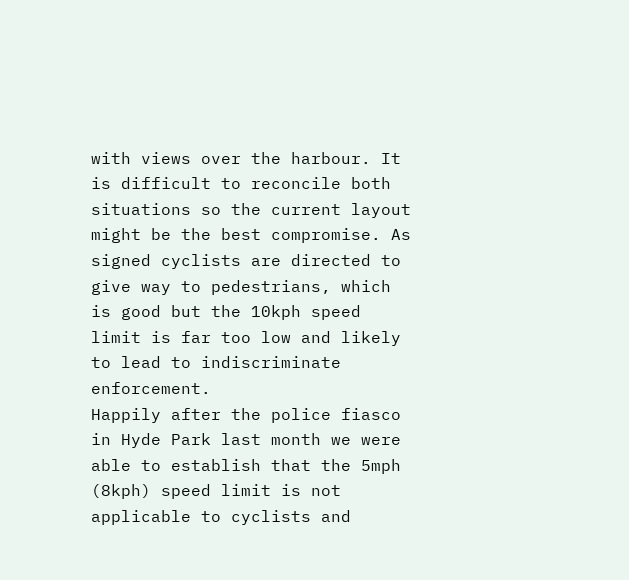with views over the harbour. It is difficult to reconcile both situations so the current layout might be the best compromise. As signed cyclists are directed to give way to pedestrians, which is good but the 10kph speed limit is far too low and likely to lead to indiscriminate enforcement.
Happily after the police fiasco in Hyde Park last month we were able to establish that the 5mph (8kph) speed limit is not applicable to cyclists and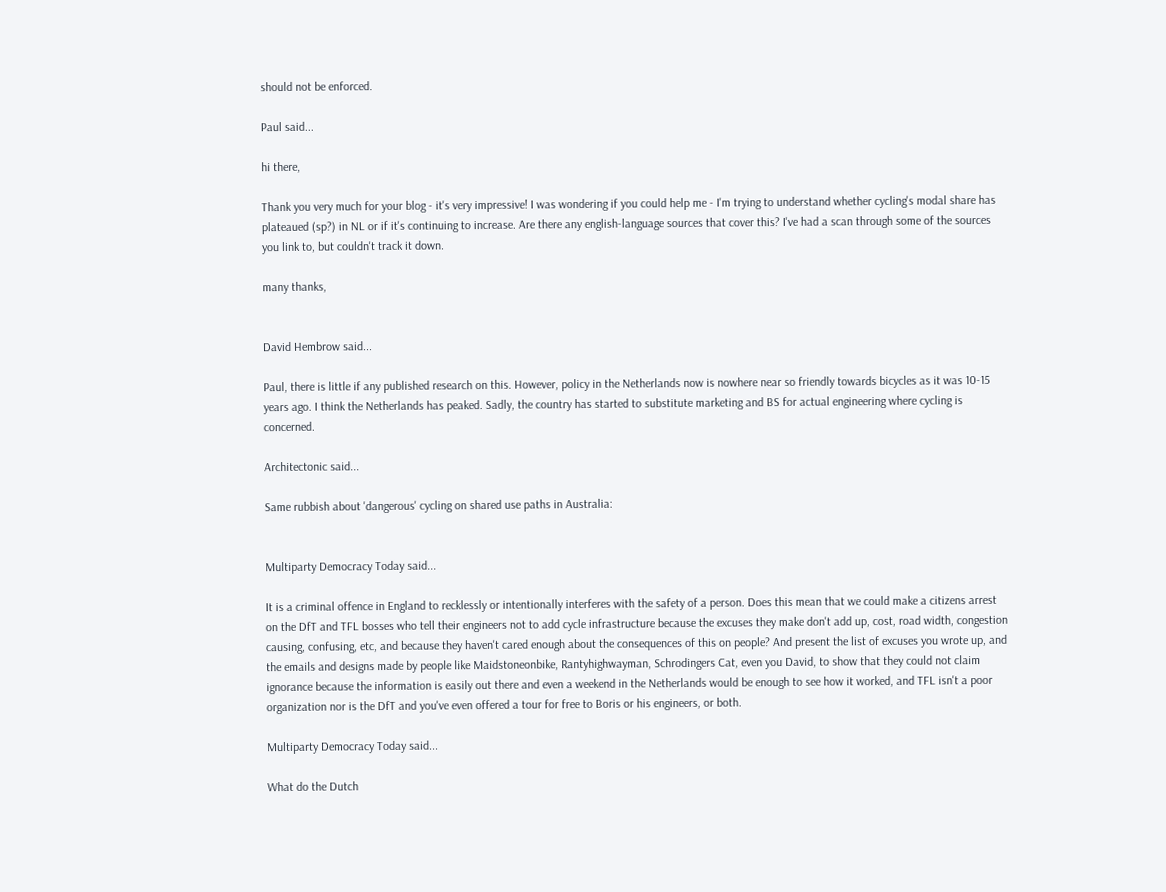should not be enforced.

Paul said...

hi there,

Thank you very much for your blog - it's very impressive! I was wondering if you could help me - I'm trying to understand whether cycling's modal share has plateaued (sp?) in NL or if it's continuing to increase. Are there any english-language sources that cover this? I've had a scan through some of the sources you link to, but couldn't track it down.

many thanks,


David Hembrow said...

Paul, there is little if any published research on this. However, policy in the Netherlands now is nowhere near so friendly towards bicycles as it was 10-15 years ago. I think the Netherlands has peaked. Sadly, the country has started to substitute marketing and BS for actual engineering where cycling is concerned.

Architectonic said...

Same rubbish about 'dangerous' cycling on shared use paths in Australia:


Multiparty Democracy Today said...

It is a criminal offence in England to recklessly or intentionally interferes with the safety of a person. Does this mean that we could make a citizens arrest on the DfT and TFL bosses who tell their engineers not to add cycle infrastructure because the excuses they make don't add up, cost, road width, congestion causing, confusing, etc, and because they haven't cared enough about the consequences of this on people? And present the list of excuses you wrote up, and the emails and designs made by people like Maidstoneonbike, Rantyhighwayman, Schrodingers Cat, even you David, to show that they could not claim ignorance because the information is easily out there and even a weekend in the Netherlands would be enough to see how it worked, and TFL isn't a poor organization nor is the DfT and you've even offered a tour for free to Boris or his engineers, or both.

Multiparty Democracy Today said...

What do the Dutch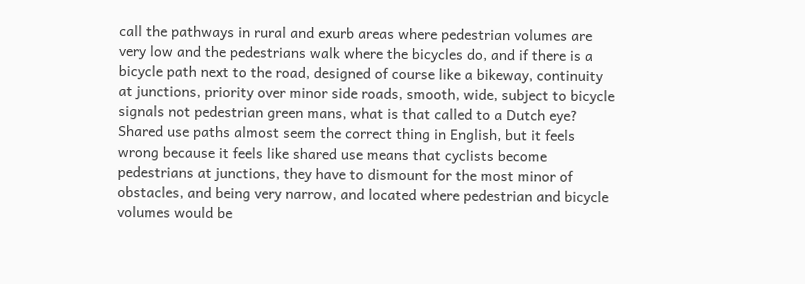call the pathways in rural and exurb areas where pedestrian volumes are very low and the pedestrians walk where the bicycles do, and if there is a bicycle path next to the road, designed of course like a bikeway, continuity at junctions, priority over minor side roads, smooth, wide, subject to bicycle signals not pedestrian green mans, what is that called to a Dutch eye? Shared use paths almost seem the correct thing in English, but it feels wrong because it feels like shared use means that cyclists become pedestrians at junctions, they have to dismount for the most minor of obstacles, and being very narrow, and located where pedestrian and bicycle volumes would be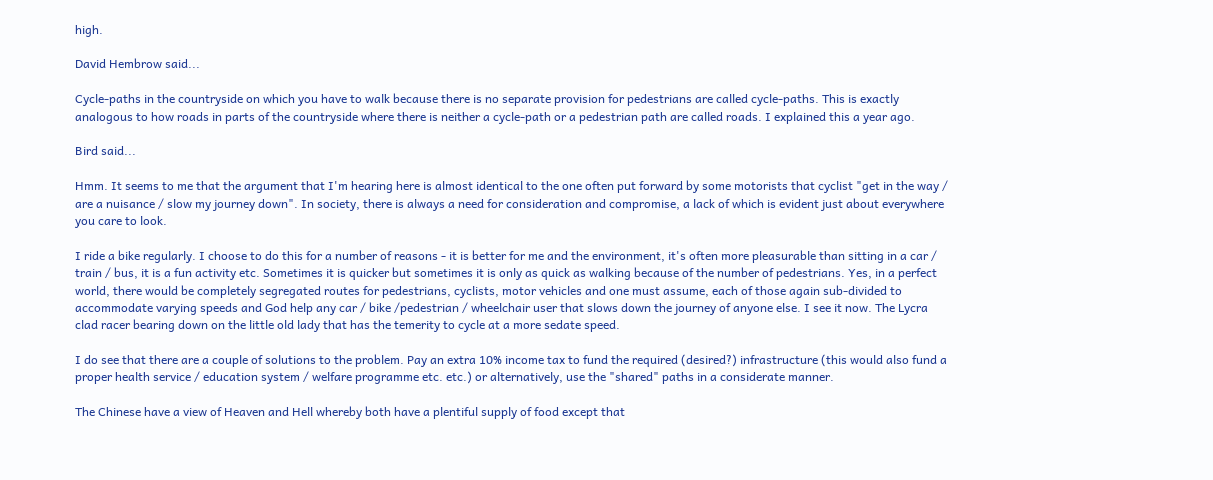high.

David Hembrow said...

Cycle-paths in the countryside on which you have to walk because there is no separate provision for pedestrians are called cycle-paths. This is exactly analogous to how roads in parts of the countryside where there is neither a cycle-path or a pedestrian path are called roads. I explained this a year ago.

Bird said...

Hmm. It seems to me that the argument that I'm hearing here is almost identical to the one often put forward by some motorists that cyclist "get in the way / are a nuisance / slow my journey down". In society, there is always a need for consideration and compromise, a lack of which is evident just about everywhere you care to look.

I ride a bike regularly. I choose to do this for a number of reasons - it is better for me and the environment, it's often more pleasurable than sitting in a car / train / bus, it is a fun activity etc. Sometimes it is quicker but sometimes it is only as quick as walking because of the number of pedestrians. Yes, in a perfect world, there would be completely segregated routes for pedestrians, cyclists, motor vehicles and one must assume, each of those again sub-divided to accommodate varying speeds and God help any car / bike /pedestrian / wheelchair user that slows down the journey of anyone else. I see it now. The Lycra clad racer bearing down on the little old lady that has the temerity to cycle at a more sedate speed.

I do see that there are a couple of solutions to the problem. Pay an extra 10% income tax to fund the required (desired?) infrastructure (this would also fund a proper health service / education system / welfare programme etc. etc.) or alternatively, use the "shared" paths in a considerate manner.

The Chinese have a view of Heaven and Hell whereby both have a plentiful supply of food except that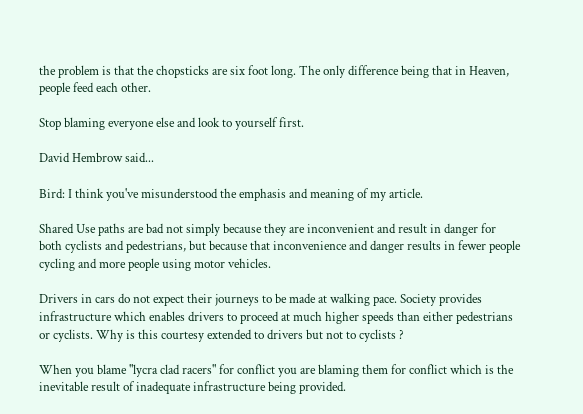the problem is that the chopsticks are six foot long. The only difference being that in Heaven, people feed each other.

Stop blaming everyone else and look to yourself first.

David Hembrow said...

Bird: I think you've misunderstood the emphasis and meaning of my article.

Shared Use paths are bad not simply because they are inconvenient and result in danger for both cyclists and pedestrians, but because that inconvenience and danger results in fewer people cycling and more people using motor vehicles.

Drivers in cars do not expect their journeys to be made at walking pace. Society provides infrastructure which enables drivers to proceed at much higher speeds than either pedestrians or cyclists. Why is this courtesy extended to drivers but not to cyclists ?

When you blame "lycra clad racers" for conflict you are blaming them for conflict which is the inevitable result of inadequate infrastructure being provided.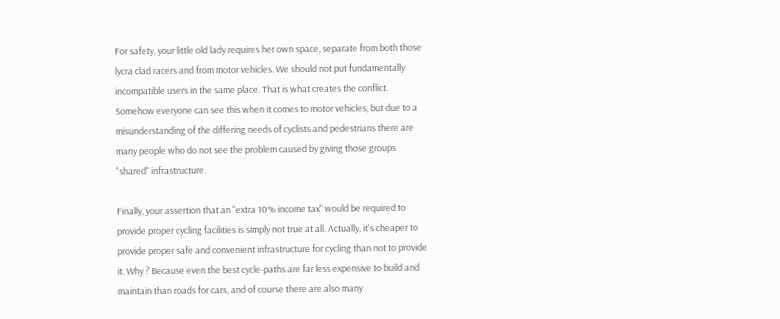For safety, your little old lady requires her own space, separate from both those lycra clad racers and from motor vehicles. We should not put fundamentally incompatible users in the same place. That is what creates the conflict. Somehow everyone can see this when it comes to motor vehicles, but due to a misunderstanding of the differing needs of cyclists and pedestrians there are many people who do not see the problem caused by giving those groups "shared" infrastructure.

Finally, your assertion that an "extra 10% income tax" would be required to provide proper cycling facilities is simply not true at all. Actually, it's cheaper to provide proper safe and convenient infrastructure for cycling than not to provide it. Why ? Because even the best cycle-paths are far less expensive to build and maintain than roads for cars, and of course there are also many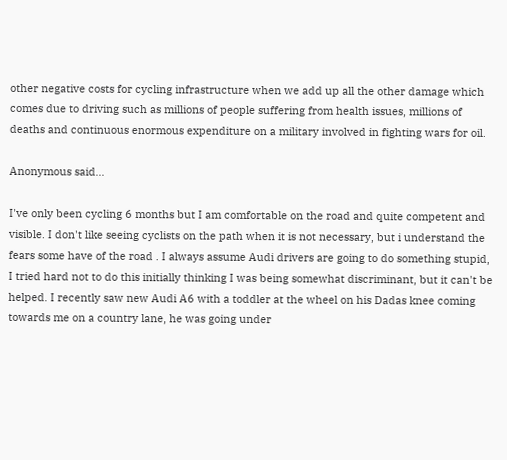other negative costs for cycling infrastructure when we add up all the other damage which comes due to driving such as millions of people suffering from health issues, millions of deaths and continuous enormous expenditure on a military involved in fighting wars for oil.

Anonymous said...

I've only been cycling 6 months but I am comfortable on the road and quite competent and visible. I don't like seeing cyclists on the path when it is not necessary, but i understand the fears some have of the road . I always assume Audi drivers are going to do something stupid, I tried hard not to do this initially thinking I was being somewhat discriminant, but it can't be helped. I recently saw new Audi A6 with a toddler at the wheel on his Dadas knee coming towards me on a country lane, he was going under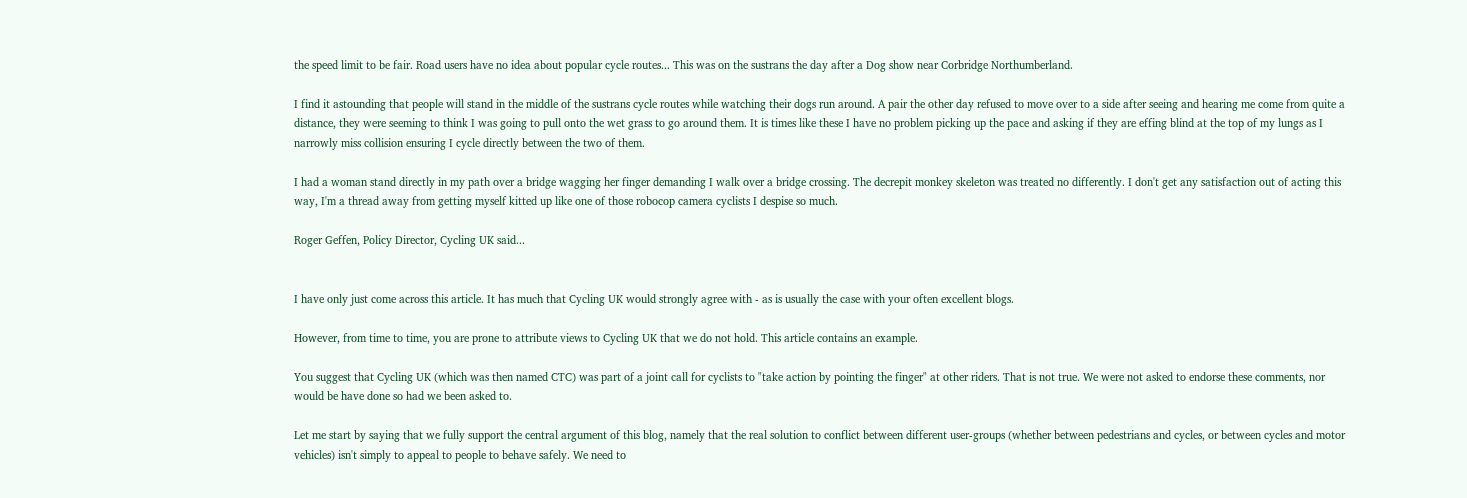the speed limit to be fair. Road users have no idea about popular cycle routes... This was on the sustrans the day after a Dog show near Corbridge Northumberland.

I find it astounding that people will stand in the middle of the sustrans cycle routes while watching their dogs run around. A pair the other day refused to move over to a side after seeing and hearing me come from quite a distance, they were seeming to think I was going to pull onto the wet grass to go around them. It is times like these I have no problem picking up the pace and asking if they are effing blind at the top of my lungs as I narrowly miss collision ensuring I cycle directly between the two of them.

I had a woman stand directly in my path over a bridge wagging her finger demanding I walk over a bridge crossing. The decrepit monkey skeleton was treated no differently. I don't get any satisfaction out of acting this way, I'm a thread away from getting myself kitted up like one of those robocop camera cyclists I despise so much.

Roger Geffen, Policy Director, Cycling UK said...


I have only just come across this article. It has much that Cycling UK would strongly agree with - as is usually the case with your often excellent blogs.

However, from time to time, you are prone to attribute views to Cycling UK that we do not hold. This article contains an example.

You suggest that Cycling UK (which was then named CTC) was part of a joint call for cyclists to "take action by pointing the finger" at other riders. That is not true. We were not asked to endorse these comments, nor would be have done so had we been asked to.

Let me start by saying that we fully support the central argument of this blog, namely that the real solution to conflict between different user-groups (whether between pedestrians and cycles, or between cycles and motor vehicles) isn't simply to appeal to people to behave safely. We need to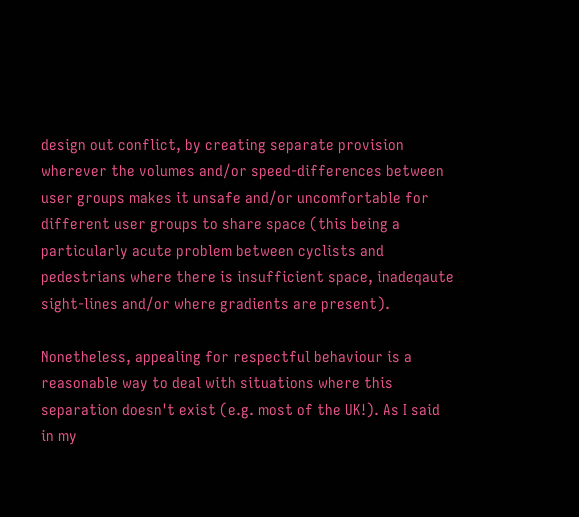design out conflict, by creating separate provision wherever the volumes and/or speed-differences between user groups makes it unsafe and/or uncomfortable for different user groups to share space (this being a particularly acute problem between cyclists and pedestrians where there is insufficient space, inadeqaute sight-lines and/or where gradients are present).

Nonetheless, appealing for respectful behaviour is a reasonable way to deal with situations where this separation doesn't exist (e.g. most of the UK!). As I said in my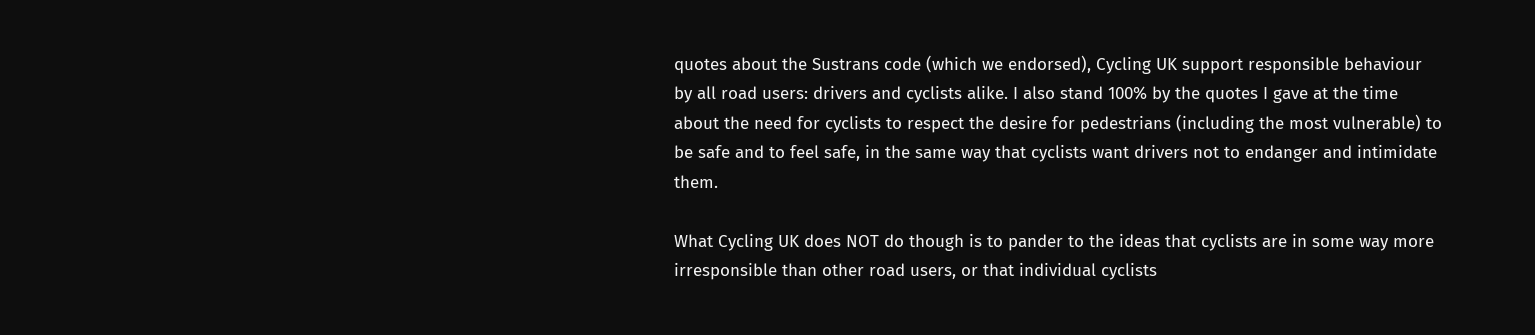quotes about the Sustrans code (which we endorsed), Cycling UK support responsible behaviour by all road users: drivers and cyclists alike. I also stand 100% by the quotes I gave at the time about the need for cyclists to respect the desire for pedestrians (including the most vulnerable) to be safe and to feel safe, in the same way that cyclists want drivers not to endanger and intimidate them.

What Cycling UK does NOT do though is to pander to the ideas that cyclists are in some way more irresponsible than other road users, or that individual cyclists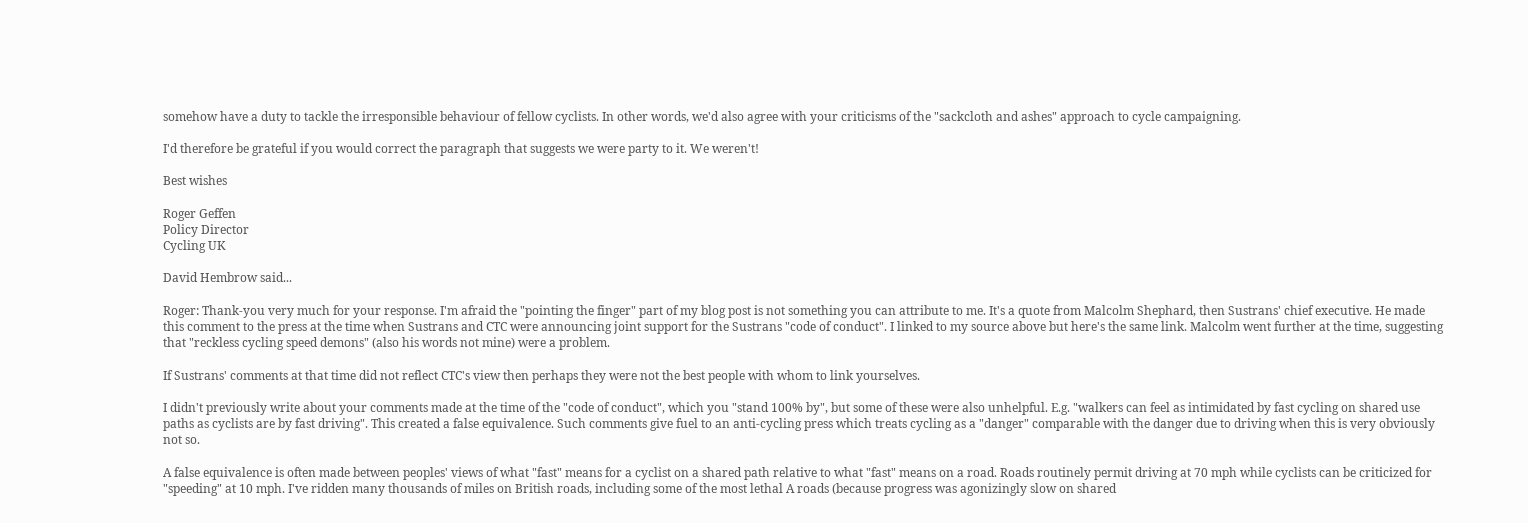somehow have a duty to tackle the irresponsible behaviour of fellow cyclists. In other words, we'd also agree with your criticisms of the "sackcloth and ashes" approach to cycle campaigning.

I'd therefore be grateful if you would correct the paragraph that suggests we were party to it. We weren't!

Best wishes

Roger Geffen
Policy Director
Cycling UK

David Hembrow said...

Roger: Thank-you very much for your response. I'm afraid the "pointing the finger" part of my blog post is not something you can attribute to me. It's a quote from Malcolm Shephard, then Sustrans' chief executive. He made this comment to the press at the time when Sustrans and CTC were announcing joint support for the Sustrans "code of conduct". I linked to my source above but here's the same link. Malcolm went further at the time, suggesting that "reckless cycling speed demons" (also his words not mine) were a problem.

If Sustrans' comments at that time did not reflect CTC's view then perhaps they were not the best people with whom to link yourselves.

I didn't previously write about your comments made at the time of the "code of conduct", which you "stand 100% by", but some of these were also unhelpful. E.g. "walkers can feel as intimidated by fast cycling on shared use paths as cyclists are by fast driving". This created a false equivalence. Such comments give fuel to an anti-cycling press which treats cycling as a "danger" comparable with the danger due to driving when this is very obviously not so.

A false equivalence is often made between peoples' views of what "fast" means for a cyclist on a shared path relative to what "fast" means on a road. Roads routinely permit driving at 70 mph while cyclists can be criticized for "speeding" at 10 mph. I've ridden many thousands of miles on British roads, including some of the most lethal A roads (because progress was agonizingly slow on shared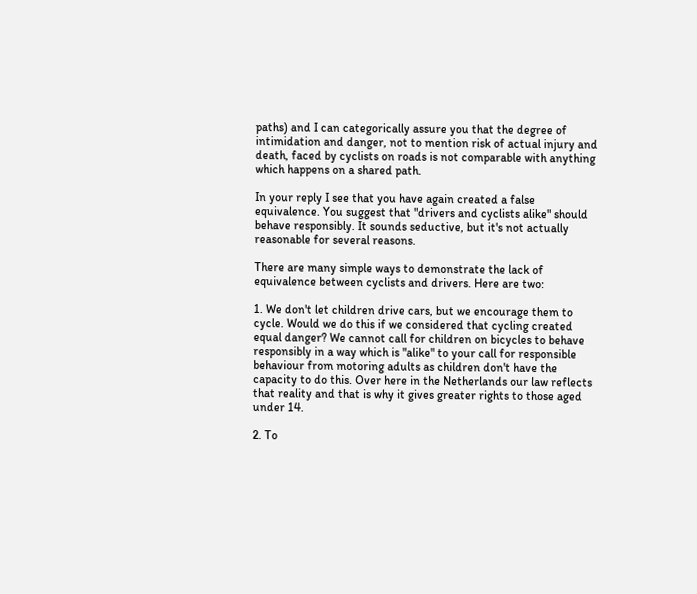paths) and I can categorically assure you that the degree of intimidation and danger, not to mention risk of actual injury and death, faced by cyclists on roads is not comparable with anything which happens on a shared path.

In your reply I see that you have again created a false equivalence. You suggest that "drivers and cyclists alike" should behave responsibly. It sounds seductive, but it's not actually reasonable for several reasons.

There are many simple ways to demonstrate the lack of equivalence between cyclists and drivers. Here are two:

1. We don't let children drive cars, but we encourage them to cycle. Would we do this if we considered that cycling created equal danger? We cannot call for children on bicycles to behave responsibly in a way which is "alike" to your call for responsible behaviour from motoring adults as children don't have the capacity to do this. Over here in the Netherlands our law reflects that reality and that is why it gives greater rights to those aged under 14.

2. To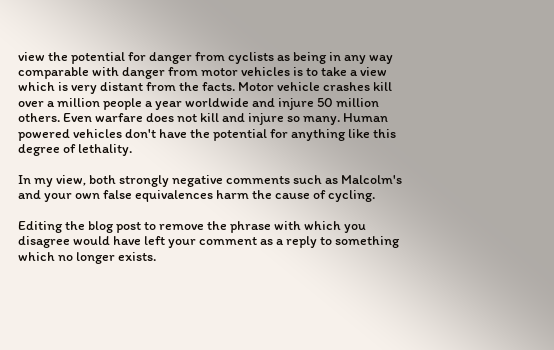view the potential for danger from cyclists as being in any way comparable with danger from motor vehicles is to take a view which is very distant from the facts. Motor vehicle crashes kill over a million people a year worldwide and injure 50 million others. Even warfare does not kill and injure so many. Human powered vehicles don't have the potential for anything like this degree of lethality.

In my view, both strongly negative comments such as Malcolm's and your own false equivalences harm the cause of cycling.

Editing the blog post to remove the phrase with which you disagree would have left your comment as a reply to something which no longer exists.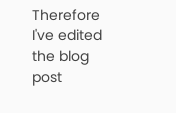Therefore I've edited the blog post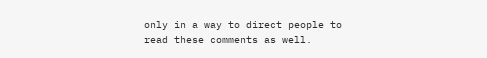only in a way to direct people to read these comments as well.